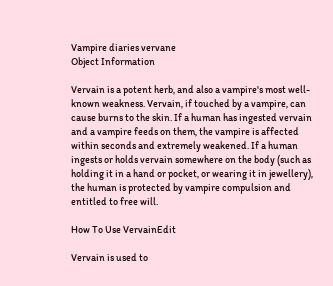Vampire diaries vervane
Object Information

Vervain is a potent herb, and also a vampire's most well-known weakness. Vervain, if touched by a vampire, can cause burns to the skin. If a human has ingested vervain and a vampire feeds on them, the vampire is affected within seconds and extremely weakened. If a human ingests or holds vervain somewhere on the body (such as holding it in a hand or pocket, or wearing it in jewellery), the human is protected by vampire compulsion and entitled to free will.

How To Use VervainEdit

Vervain is used to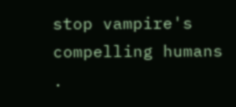stop vampire's compelling humans .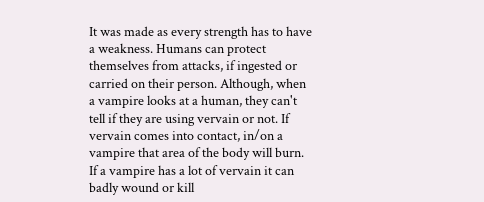It was made as every strength has to have a weakness. Humans can protect themselves from attacks, if ingested or carried on their person. Although, when a vampire looks at a human, they can't tell if they are using vervain or not. If vervain comes into contact, in/on a vampire that area of the body will burn. If a vampire has a lot of vervain it can badly wound or kill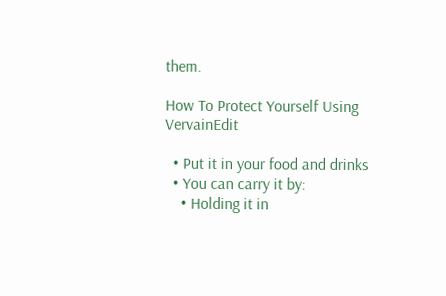them.

How To Protect Yourself Using VervainEdit

  • Put it in your food and drinks
  • You can carry it by:
    • Holding it in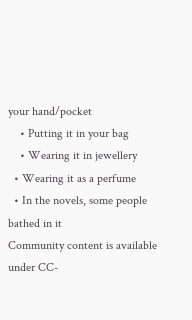your hand/pocket
    • Putting it in your bag
    • Wearing it in jewellery
  • Wearing it as a perfume
  • In the novels, some people bathed in it
Community content is available under CC-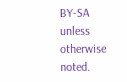BY-SA unless otherwise noted.